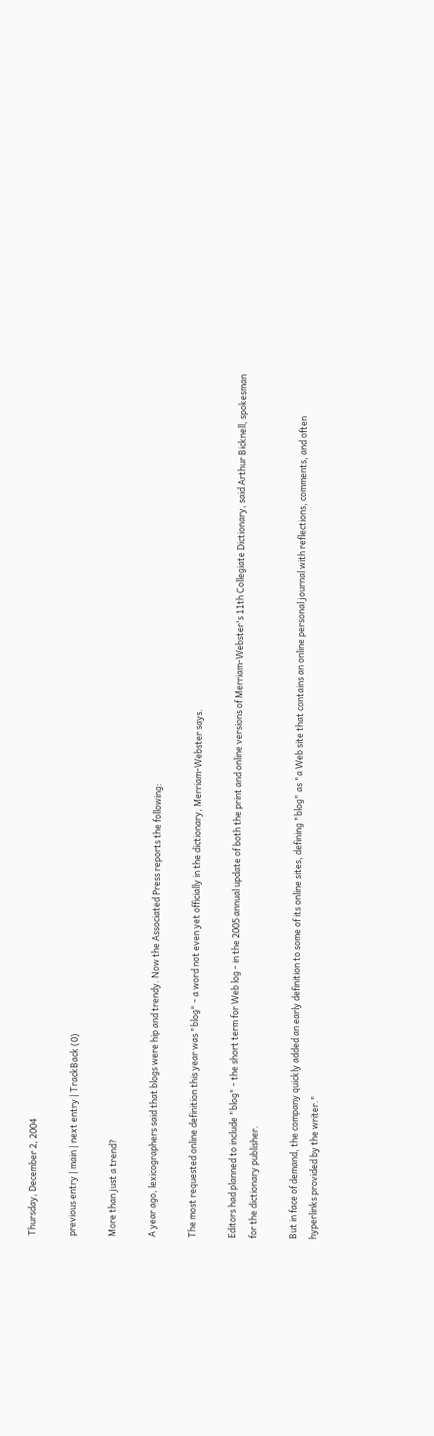Thursday, December 2, 2004

previous entry | main | next entry | TrackBack (0)

More than just a trend?

A year ago, lexicographers said that blogs were hip and trendy. Now the Associated Press reports the following:

The most requested online definition this year was "blog" - a word not even yet officially in the dictionary, Merriam-Webster says.

Editors had planned to include "blog" - the short term for Web log - in the 2005 annual update of both the print and online versions of Merriam-Webster's 11th Collegiate Dictionary, said Arthur Bicknell, spokesman for the dictionary publisher.

But in face of demand, the company quickly added an early definition to some of its online sites, defining "blog" as "a Web site that contains an online personal journal with reflections, comments, and often hyperlinks provided by the writer."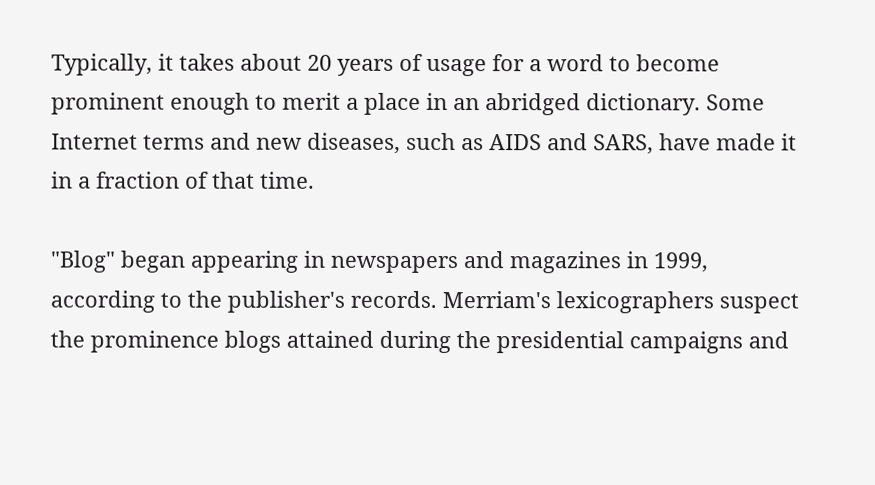Typically, it takes about 20 years of usage for a word to become prominent enough to merit a place in an abridged dictionary. Some Internet terms and new diseases, such as AIDS and SARS, have made it in a fraction of that time.

"Blog" began appearing in newspapers and magazines in 1999, according to the publisher's records. Merriam's lexicographers suspect the prominence blogs attained during the presidential campaigns and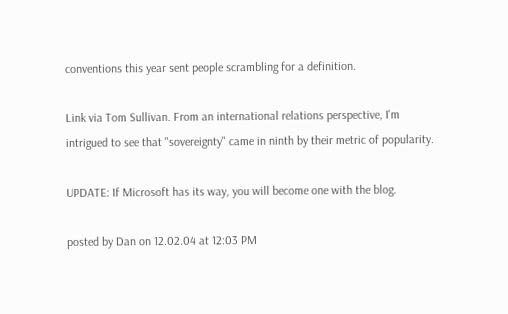conventions this year sent people scrambling for a definition.

Link via Tom Sullivan. From an international relations perspective, I'm intrigued to see that "sovereignty" came in ninth by their metric of popularity.

UPDATE: If Microsoft has its way, you will become one with the blog.

posted by Dan on 12.02.04 at 12:03 PM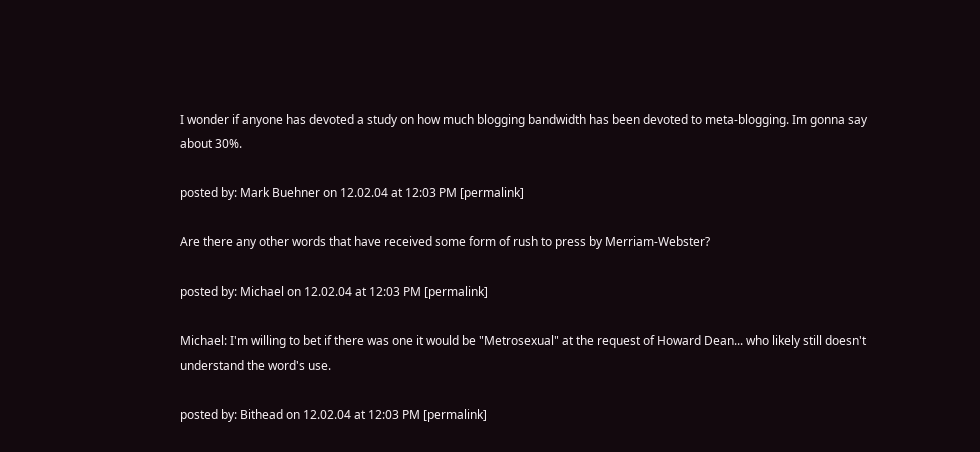I wonder if anyone has devoted a study on how much blogging bandwidth has been devoted to meta-blogging. Im gonna say about 30%.

posted by: Mark Buehner on 12.02.04 at 12:03 PM [permalink]

Are there any other words that have received some form of rush to press by Merriam-Webster?

posted by: Michael on 12.02.04 at 12:03 PM [permalink]

Michael: I'm willing to bet if there was one it would be "Metrosexual" at the request of Howard Dean... who likely still doesn't understand the word's use.

posted by: Bithead on 12.02.04 at 12:03 PM [permalink]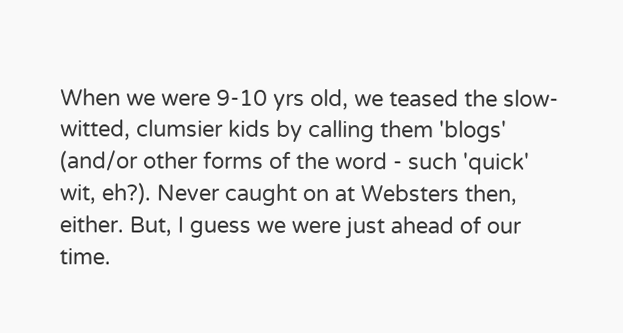When we were 9-10 yrs old, we teased the slow-witted, clumsier kids by calling them 'blogs' (and/or other forms of the word - such 'quick' wit, eh?). Never caught on at Websters then, either. But, I guess we were just ahead of our time.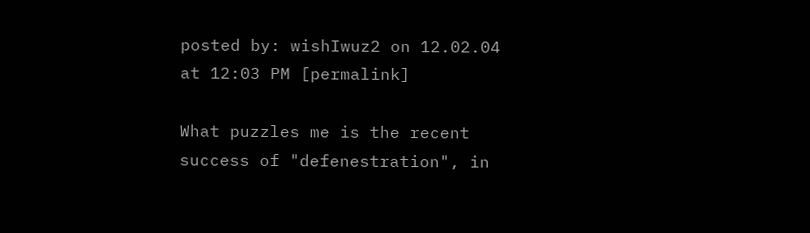posted by: wishIwuz2 on 12.02.04 at 12:03 PM [permalink]

What puzzles me is the recent success of "defenestration", in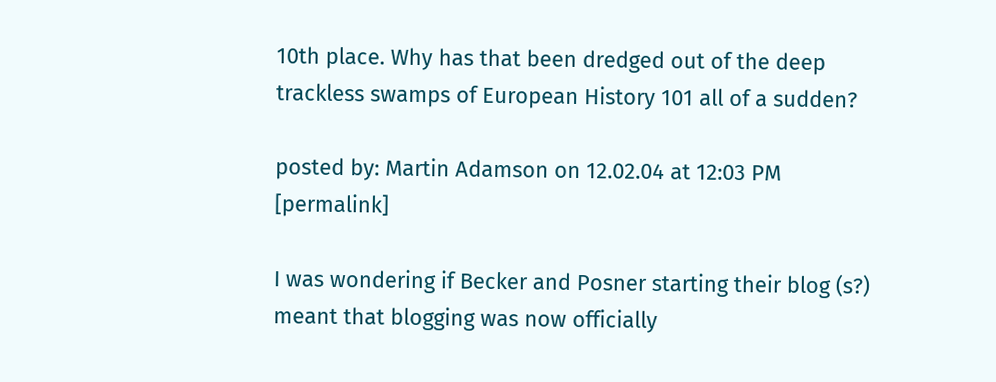10th place. Why has that been dredged out of the deep trackless swamps of European History 101 all of a sudden?

posted by: Martin Adamson on 12.02.04 at 12:03 PM [permalink]

I was wondering if Becker and Posner starting their blog (s?) meant that blogging was now officially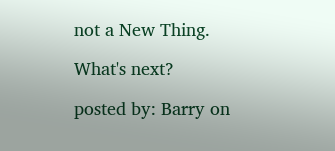not a New Thing.

What's next?

posted by: Barry on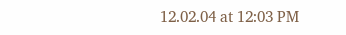12.02.04 at 12:03 PM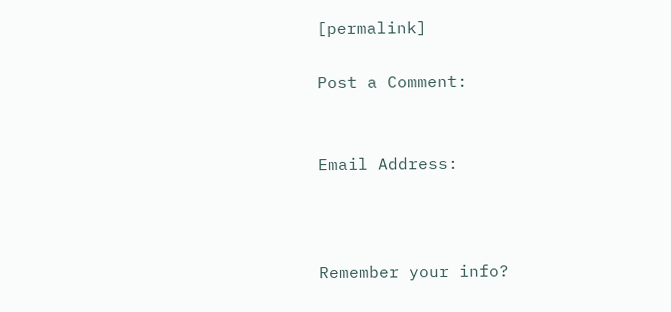[permalink]

Post a Comment:


Email Address:



Remember your info?